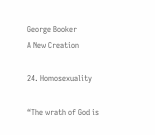George Booker
A New Creation

24. Homosexuality

“The wrath of God is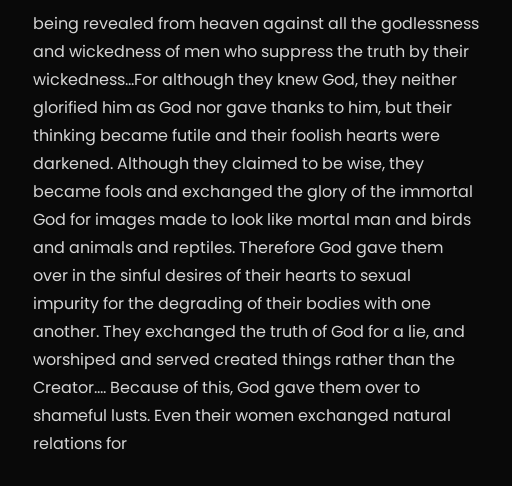being revealed from heaven against all the godlessness and wickedness of men who suppress the truth by their wickedness...For although they knew God, they neither glorified him as God nor gave thanks to him, but their thinking became futile and their foolish hearts were darkened. Although they claimed to be wise, they became fools and exchanged the glory of the immortal God for images made to look like mortal man and birds and animals and reptiles. Therefore God gave them over in the sinful desires of their hearts to sexual impurity for the degrading of their bodies with one another. They exchanged the truth of God for a lie, and worshiped and served created things rather than the Creator.... Because of this, God gave them over to shameful lusts. Even their women exchanged natural relations for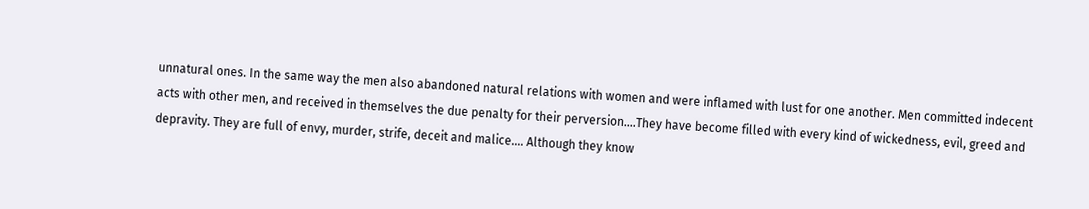unnatural ones. In the same way the men also abandoned natural relations with women and were inflamed with lust for one another. Men committed indecent acts with other men, and received in themselves the due penalty for their perversion....They have become filled with every kind of wickedness, evil, greed and depravity. They are full of envy, murder, strife, deceit and malice.... Although they know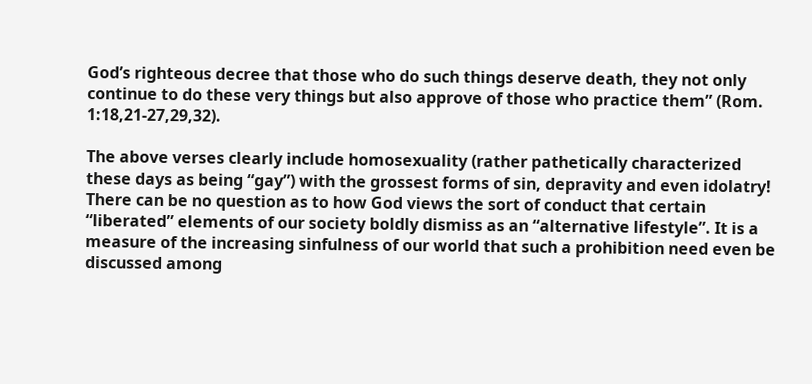God’s righteous decree that those who do such things deserve death, they not only continue to do these very things but also approve of those who practice them” (Rom. 1:18,21-27,29,32).

The above verses clearly include homosexuality (rather pathetically characterized these days as being “gay”) with the grossest forms of sin, depravity and even idolatry! There can be no question as to how God views the sort of conduct that certain “liberated” elements of our society boldly dismiss as an “alternative lifestyle”. It is a measure of the increasing sinfulness of our world that such a prohibition need even be discussed among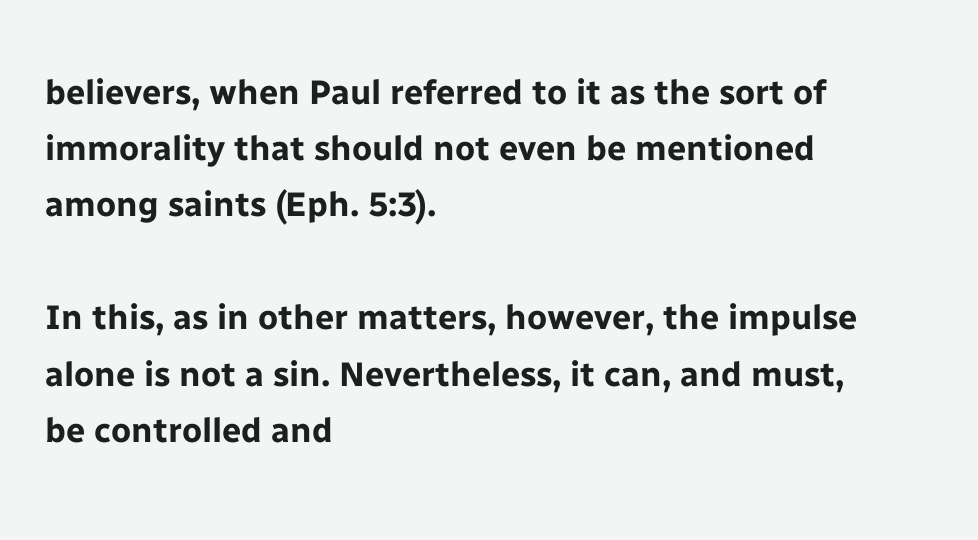believers, when Paul referred to it as the sort of immorality that should not even be mentioned among saints (Eph. 5:3).

In this, as in other matters, however, the impulse alone is not a sin. Nevertheless, it can, and must, be controlled and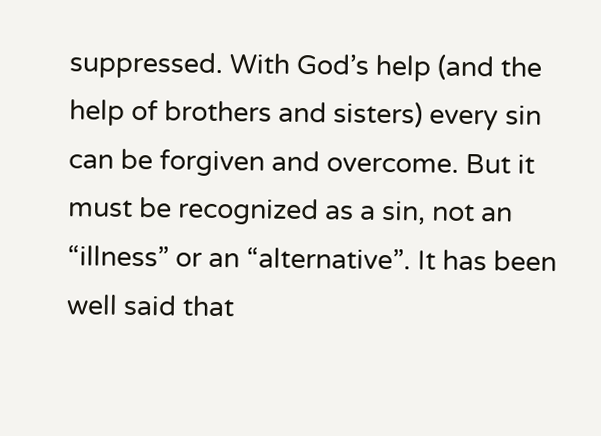suppressed. With God’s help (and the help of brothers and sisters) every sin can be forgiven and overcome. But it must be recognized as a sin, not an “illness” or an “alternative”. It has been well said that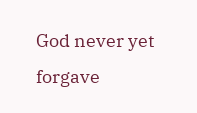God never yet forgave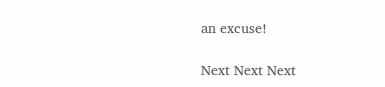an excuse!

Next Next Next